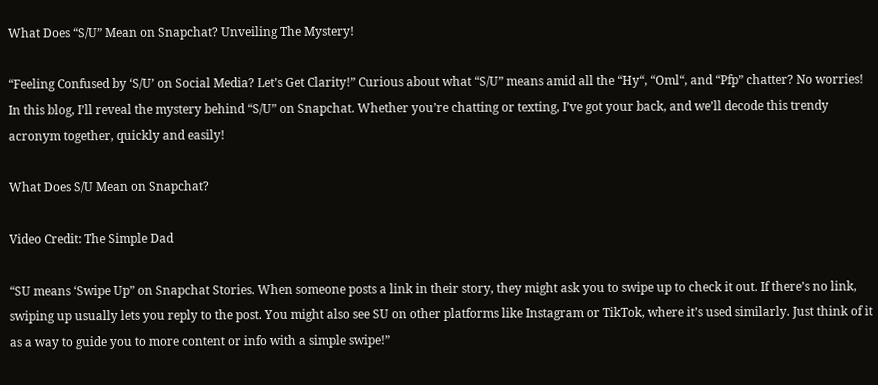What Does “S/U” Mean on Snapchat? Unveiling The Mystery!

“Feeling Confused by ‘S/U’ on Social Media? Let’s Get Clarity!” Curious about what “S/U” means amid all the “Hy“, “Oml“, and “Pfp” chatter? No worries! In this blog, I’ll reveal the mystery behind “S/U” on Snapchat. Whether you’re chatting or texting, I’ve got your back, and we’ll decode this trendy acronym together, quickly and easily!

What Does S/U Mean on Snapchat?

Video Credit: The Simple Dad

“SU means ‘Swipe Up” on Snapchat Stories. When someone posts a link in their story, they might ask you to swipe up to check it out. If there’s no link, swiping up usually lets you reply to the post. You might also see SU on other platforms like Instagram or TikTok, where it’s used similarly. Just think of it as a way to guide you to more content or info with a simple swipe!”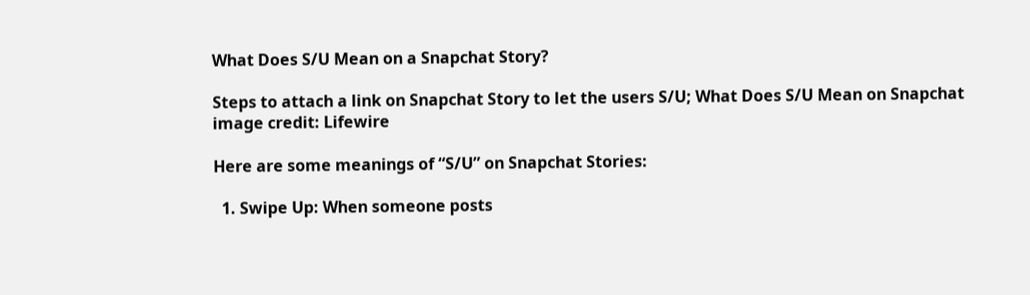What Does S/U Mean on a Snapchat Story?

Steps to attach a link on Snapchat Story to let the users S/U; What Does S/U Mean on Snapchat
image credit: Lifewire

Here are some meanings of “S/U” on Snapchat Stories:

  1. Swipe Up: When someone posts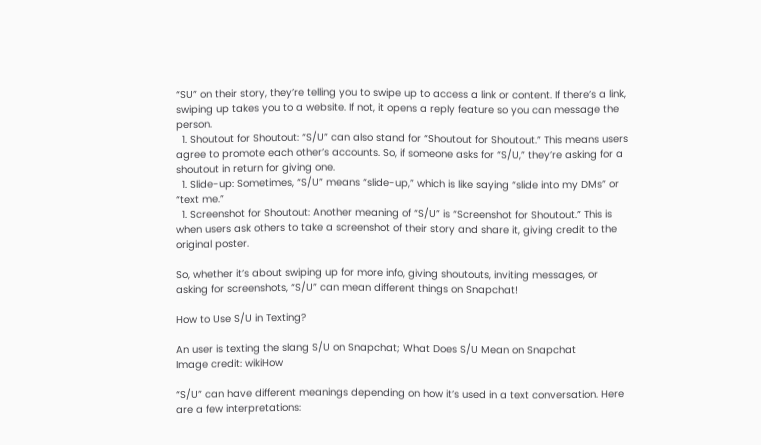“SU” on their story, they’re telling you to swipe up to access a link or content. If there’s a link, swiping up takes you to a website. If not, it opens a reply feature so you can message the person.
  1. Shoutout for Shoutout: “S/U” can also stand for “Shoutout for Shoutout.” This means users agree to promote each other’s accounts. So, if someone asks for “S/U,” they’re asking for a shoutout in return for giving one.
  1. Slide-up: Sometimes, “S/U” means “slide-up,” which is like saying “slide into my DMs” or “text me.”
  1. Screenshot for Shoutout: Another meaning of “S/U” is “Screenshot for Shoutout.” This is when users ask others to take a screenshot of their story and share it, giving credit to the original poster.

So, whether it’s about swiping up for more info, giving shoutouts, inviting messages, or asking for screenshots, “S/U” can mean different things on Snapchat!

How to Use S/U in Texting?

An user is texting the slang S/U on Snapchat; What Does S/U Mean on Snapchat
Image credit: wikiHow

“S/U” can have different meanings depending on how it’s used in a text conversation. Here are a few interpretations: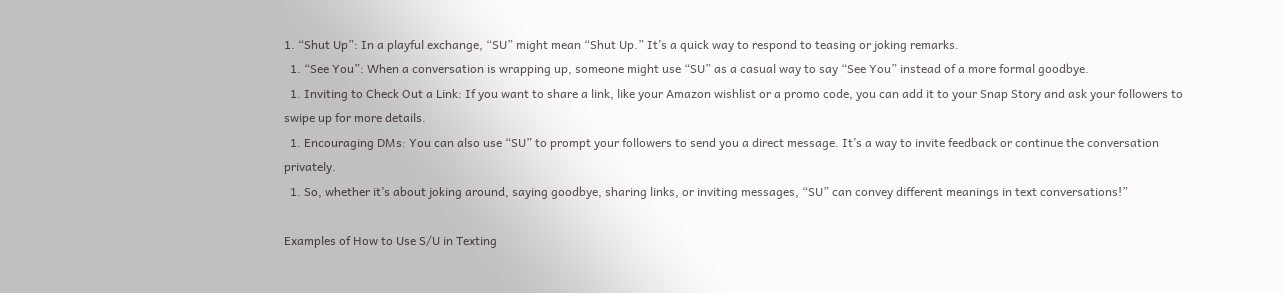1. “Shut Up”: In a playful exchange, “SU” might mean “Shut Up.” It’s a quick way to respond to teasing or joking remarks.
  1. “See You”: When a conversation is wrapping up, someone might use “SU” as a casual way to say “See You” instead of a more formal goodbye.
  1. Inviting to Check Out a Link: If you want to share a link, like your Amazon wishlist or a promo code, you can add it to your Snap Story and ask your followers to swipe up for more details.
  1. Encouraging DMs: You can also use “SU” to prompt your followers to send you a direct message. It’s a way to invite feedback or continue the conversation privately.
  1. So, whether it’s about joking around, saying goodbye, sharing links, or inviting messages, “SU” can convey different meanings in text conversations!”

Examples of How to Use S/U in Texting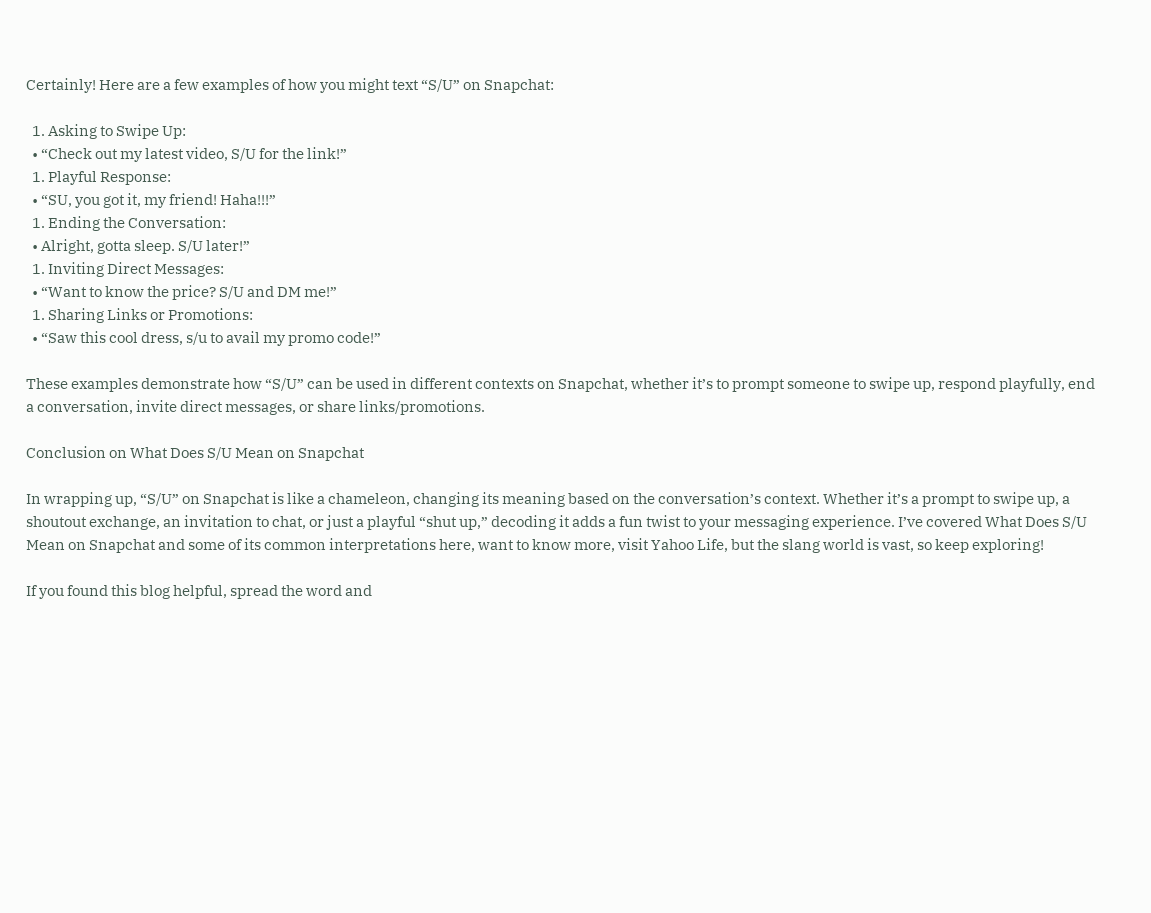Certainly! Here are a few examples of how you might text “S/U” on Snapchat:

  1. Asking to Swipe Up:
  • “Check out my latest video, S/U for the link!”
  1. Playful Response:
  • “SU, you got it, my friend! Haha!!!”
  1. Ending the Conversation:
  • Alright, gotta sleep. S/U later!”
  1. Inviting Direct Messages:
  • “Want to know the price? S/U and DM me!”
  1. Sharing Links or Promotions:
  • “Saw this cool dress, s/u to avail my promo code!”

These examples demonstrate how “S/U” can be used in different contexts on Snapchat, whether it’s to prompt someone to swipe up, respond playfully, end a conversation, invite direct messages, or share links/promotions.

Conclusion on What Does S/U Mean on Snapchat

In wrapping up, “S/U” on Snapchat is like a chameleon, changing its meaning based on the conversation’s context. Whether it’s a prompt to swipe up, a shoutout exchange, an invitation to chat, or just a playful “shut up,” decoding it adds a fun twist to your messaging experience. I’ve covered What Does S/U Mean on Snapchat and some of its common interpretations here, want to know more, visit Yahoo Life, but the slang world is vast, so keep exploring!

If you found this blog helpful, spread the word and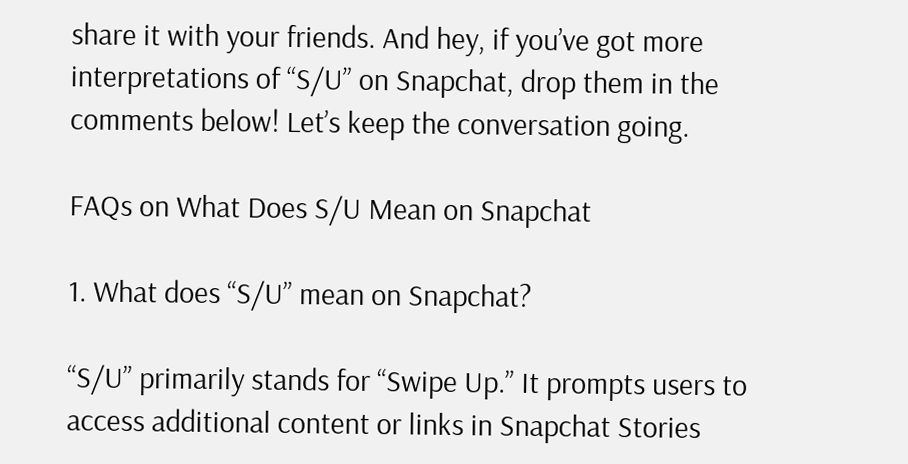share it with your friends. And hey, if you’ve got more interpretations of “S/U” on Snapchat, drop them in the comments below! Let’s keep the conversation going.

FAQs on What Does S/U Mean on Snapchat

1. What does “S/U” mean on Snapchat?

“S/U” primarily stands for “Swipe Up.” It prompts users to access additional content or links in Snapchat Stories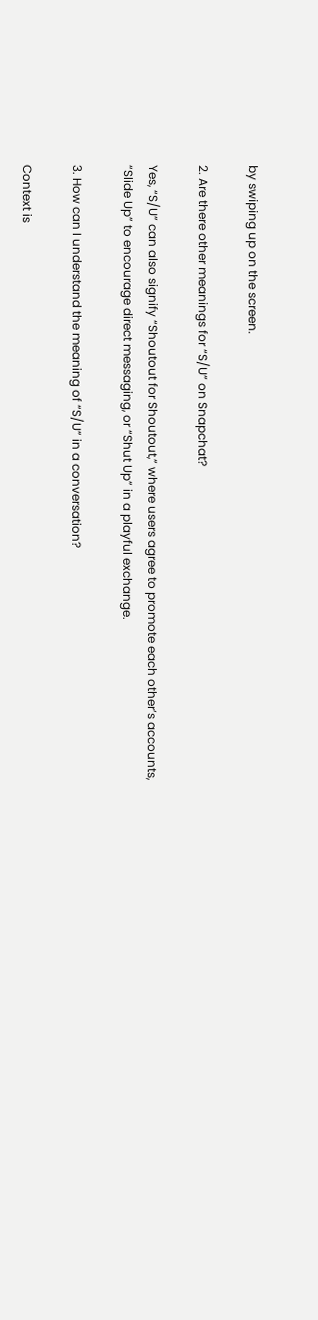by swiping up on the screen.

2. Are there other meanings for “S/U” on Snapchat?

Yes, “S/U” can also signify “Shoutout for Shoutout,” where users agree to promote each other’s accounts, “Slide Up” to encourage direct messaging, or “Shut Up” in a playful exchange.

3. How can I understand the meaning of “S/U” in a conversation?

Context is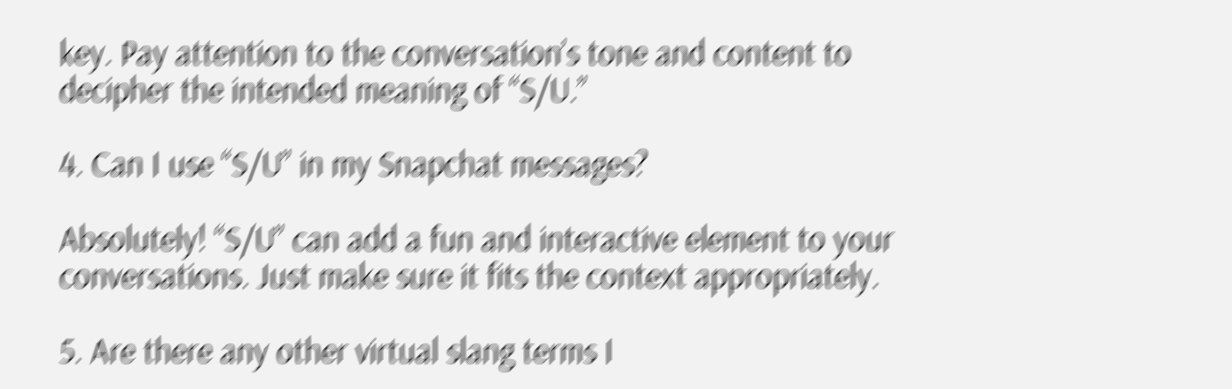key. Pay attention to the conversation’s tone and content to decipher the intended meaning of “S/U.”

4. Can I use “S/U” in my Snapchat messages?

Absolutely! “S/U” can add a fun and interactive element to your conversations. Just make sure it fits the context appropriately.

5. Are there any other virtual slang terms I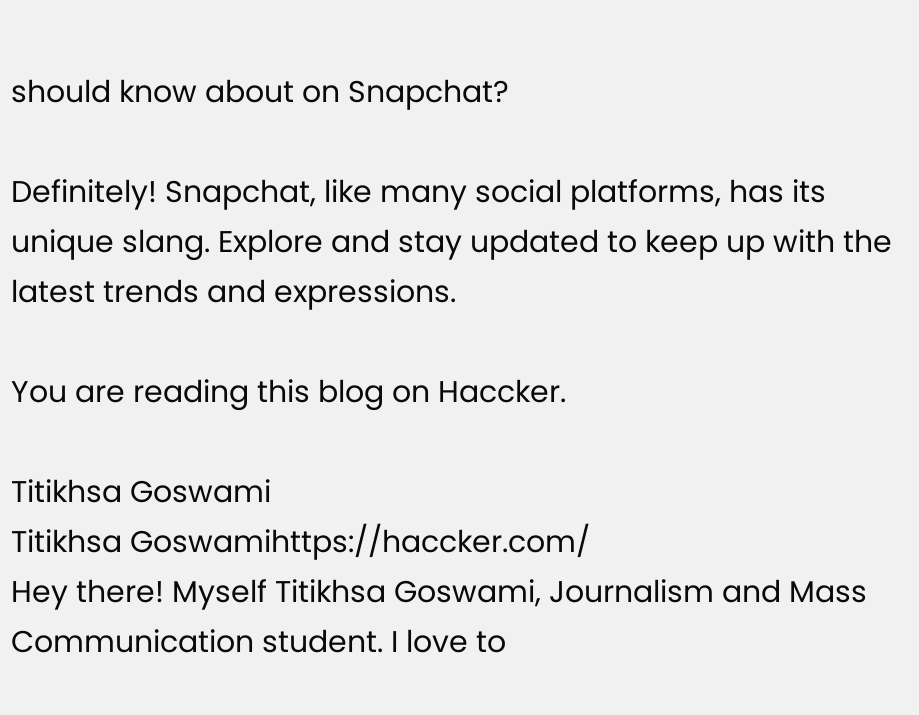should know about on Snapchat?

Definitely! Snapchat, like many social platforms, has its unique slang. Explore and stay updated to keep up with the latest trends and expressions.

You are reading this blog on Haccker.

Titikhsa Goswami
Titikhsa Goswamihttps://haccker.com/
Hey there! Myself Titikhsa Goswami, Journalism and Mass Communication student. I love to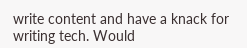write content and have a knack for writing tech. Would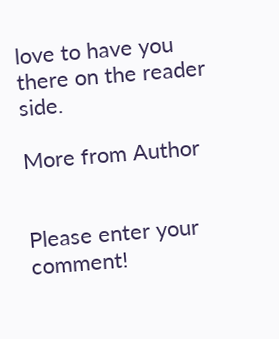love to have you there on the reader side.

More from Author


Please enter your comment!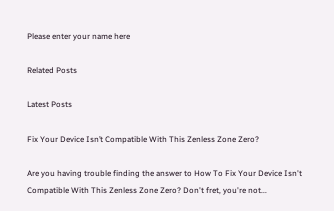Please enter your name here

Related Posts

Latest Posts

Fix Your Device Isn’t Compatible With This Zenless Zone Zero?

Are you having trouble finding the answer to How To Fix Your Device Isn't Compatible With This Zenless Zone Zero? Don't fret, you're not...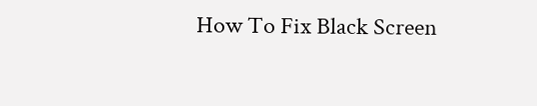How To Fix Black Screen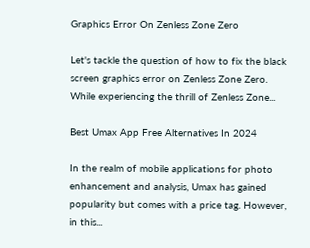Graphics Error On Zenless Zone Zero

Let's tackle the question of how to fix the black screen graphics error on Zenless Zone Zero. While experiencing the thrill of Zenless Zone...

Best Umax App Free Alternatives In 2024

In the realm of mobile applications for photo enhancement and analysis, Umax has gained popularity but comes with a price tag. However, in this...